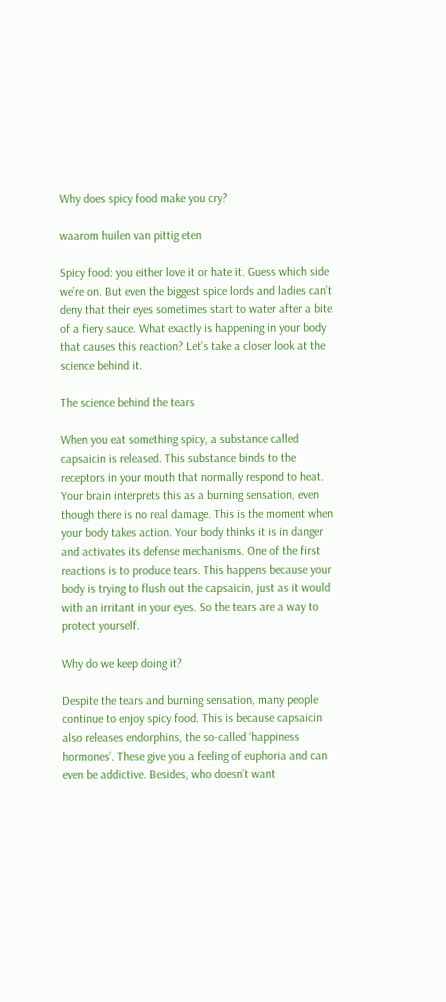Why does spicy food make you cry?

waarom huilen van pittig eten

Spicy food: you either love it or hate it. Guess which side we’re on. But even the biggest spice lords and ladies can’t deny that their eyes sometimes start to water after a bite of a fiery sauce. What exactly is happening in your body that causes this reaction? Let’s take a closer look at the science behind it.

The science behind the tears

When you eat something spicy, a substance called capsaicin is released. This substance binds to the receptors in your mouth that normally respond to heat. Your brain interprets this as a burning sensation, even though there is no real damage. This is the moment when your body takes action. Your body thinks it is in danger and activates its defense mechanisms. One of the first reactions is to produce tears. This happens because your body is trying to flush out the capsaicin, just as it would with an irritant in your eyes. So the tears are a way to protect yourself.

Why do we keep doing it?

Despite the tears and burning sensation, many people continue to enjoy spicy food. This is because capsaicin also releases endorphins, the so-called ‘happiness hormones’. These give you a feeling of euphoria and can even be addictive. Besides, who doesn’t want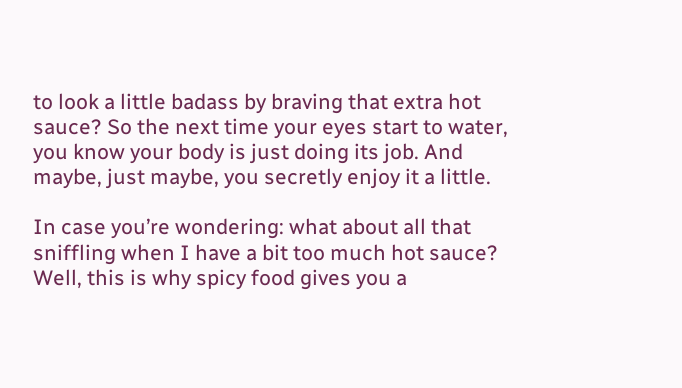to look a little badass by braving that extra hot sauce? So the next time your eyes start to water, you know your body is just doing its job. And maybe, just maybe, you secretly enjoy it a little.

In case you’re wondering: what about all that sniffling when I have a bit too much hot sauce? Well, this is why spicy food gives you a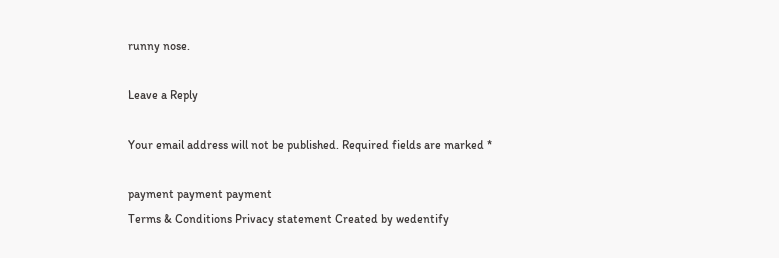runny nose.

Leave a Reply

Your email address will not be published. Required fields are marked *

payment payment payment
Terms & Conditions Privacy statement Created by wedentify